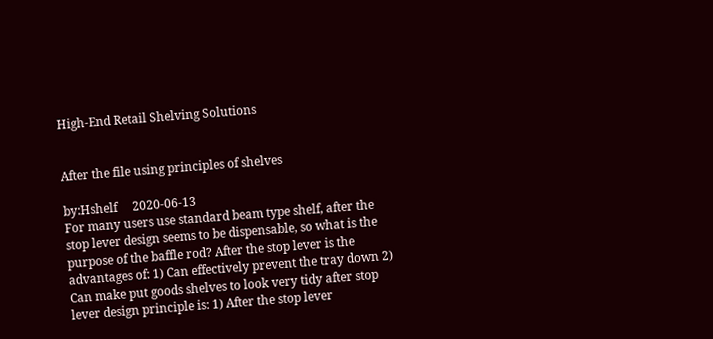High-End Retail Shelving Solutions


After the file using principles of shelves

by:Hshelf     2020-06-13
For many users use standard beam type shelf, after the stop lever design seems to be dispensable, so what is the purpose of the baffle rod? After the stop lever is the advantages of: 1) Can effectively prevent the tray down 2) Can make put goods shelves to look very tidy after stop lever design principle is: 1) After the stop lever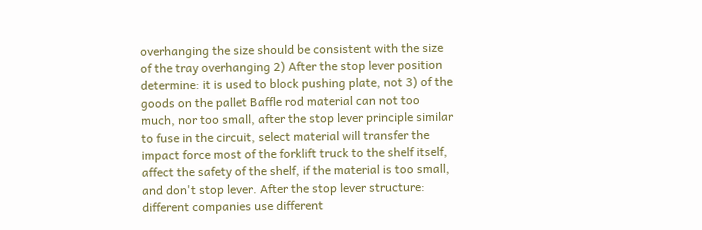overhanging the size should be consistent with the size of the tray overhanging 2) After the stop lever position determine: it is used to block pushing plate, not 3) of the goods on the pallet Baffle rod material can not too much, nor too small, after the stop lever principle similar to fuse in the circuit, select material will transfer the impact force most of the forklift truck to the shelf itself, affect the safety of the shelf, if the material is too small, and don't stop lever. After the stop lever structure: different companies use different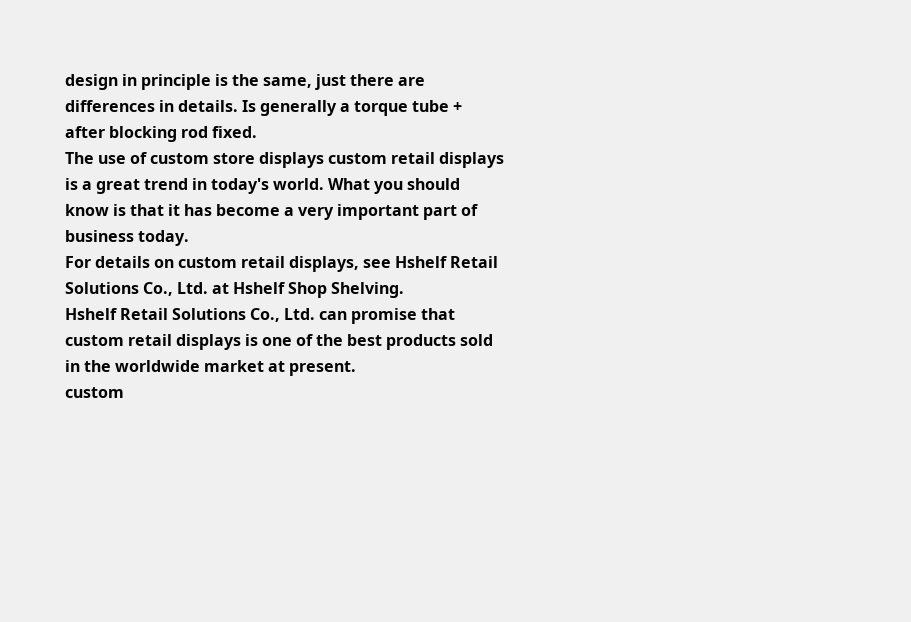design in principle is the same, just there are differences in details. Is generally a torque tube + after blocking rod fixed.
The use of custom store displays custom retail displays is a great trend in today's world. What you should know is that it has become a very important part of business today.
For details on custom retail displays, see Hshelf Retail Solutions Co., Ltd. at Hshelf Shop Shelving.
Hshelf Retail Solutions Co., Ltd. can promise that custom retail displays is one of the best products sold in the worldwide market at present.
custom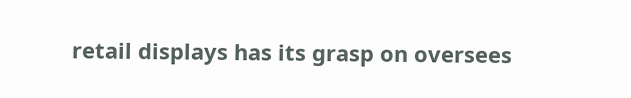retail displays has its grasp on oversees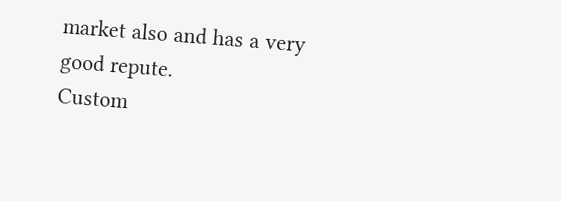market also and has a very good repute.
Custom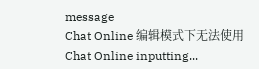message
Chat Online 编辑模式下无法使用
Chat Online inputting...